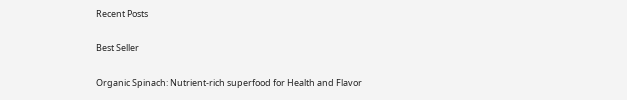Recent Posts

Best Seller

Organic Spinach: Nutrient-rich superfood for Health and Flavor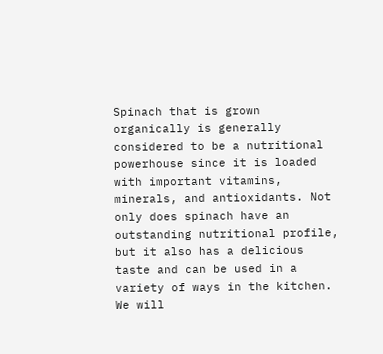Spinach that is grown organically is generally considered to be a nutritional powerhouse since it is loaded with important vitamins, minerals, and antioxidants. Not only does spinach have an outstanding nutritional profile, but it also has a delicious taste and can be used in a variety of ways in the kitchen. We will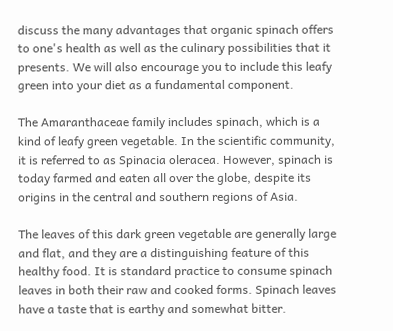discuss the many advantages that organic spinach offers to one's health as well as the culinary possibilities that it presents. We will also encourage you to include this leafy green into your diet as a fundamental component.

The Amaranthaceae family includes spinach, which is a kind of leafy green vegetable. In the scientific community, it is referred to as Spinacia oleracea. However, spinach is today farmed and eaten all over the globe, despite its origins in the central and southern regions of Asia.

The leaves of this dark green vegetable are generally large and flat, and they are a distinguishing feature of this healthy food. It is standard practice to consume spinach leaves in both their raw and cooked forms. Spinach leaves have a taste that is earthy and somewhat bitter.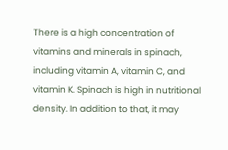There is a high concentration of vitamins and minerals in spinach, including vitamin A, vitamin C, and vitamin K. Spinach is high in nutritional density. In addition to that, it may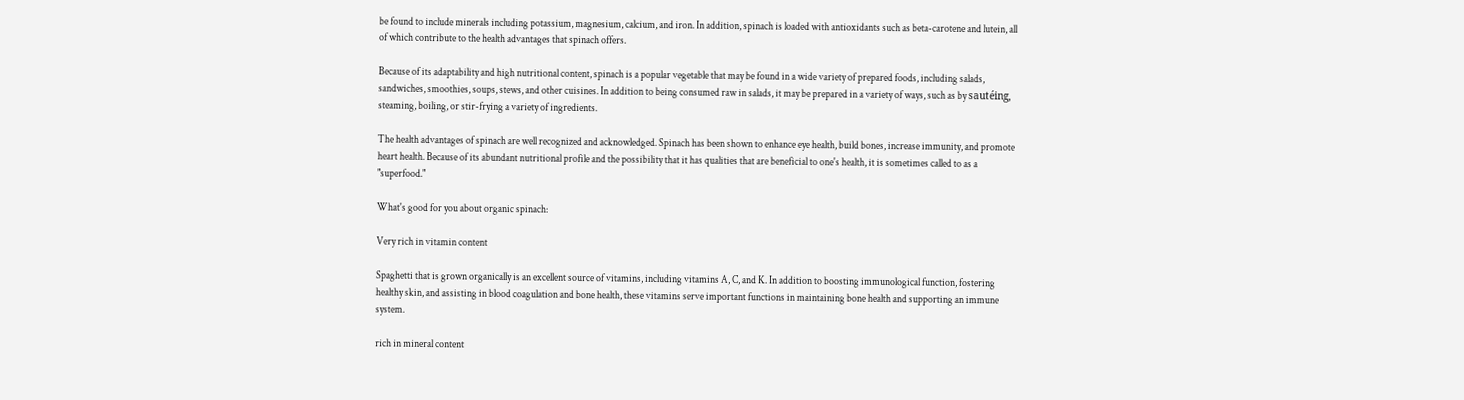be found to include minerals including potassium, magnesium, calcium, and iron. In addition, spinach is loaded with antioxidants such as beta-carotene and lutein, all of which contribute to the health advantages that spinach offers.

Because of its adaptability and high nutritional content, spinach is a popular vegetable that may be found in a wide variety of prepared foods, including salads, sandwiches, smoothies, soups, stews, and other cuisines. In addition to being consumed raw in salads, it may be prepared in a variety of ways, such as by sautéing, steaming, boiling, or stir-frying a variety of ingredients.

The health advantages of spinach are well recognized and acknowledged. Spinach has been shown to enhance eye health, build bones, increase immunity, and promote heart health. Because of its abundant nutritional profile and the possibility that it has qualities that are beneficial to one's health, it is sometimes called to as a "superfood."

What's good for you about organic spinach:

Very rich in vitamin content

Spaghetti that is grown organically is an excellent source of vitamins, including vitamins A, C, and K. In addition to boosting immunological function, fostering healthy skin, and assisting in blood coagulation and bone health, these vitamins serve important functions in maintaining bone health and supporting an immune system.

rich in mineral content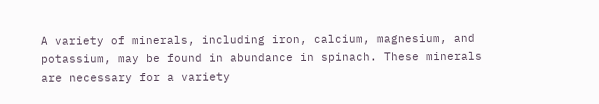A variety of minerals, including iron, calcium, magnesium, and potassium, may be found in abundance in spinach. These minerals are necessary for a variety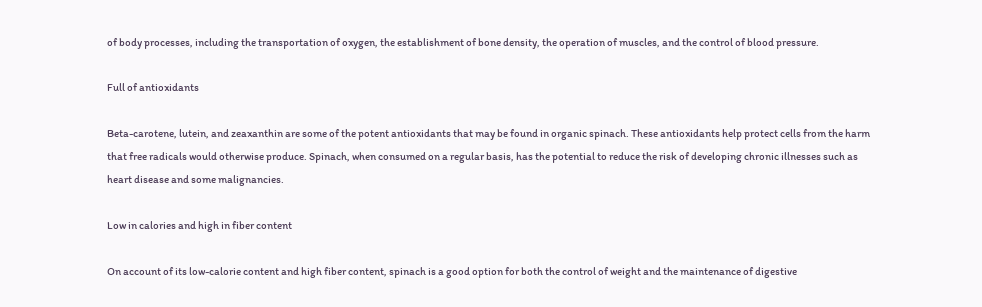of body processes, including the transportation of oxygen, the establishment of bone density, the operation of muscles, and the control of blood pressure.

Full of antioxidants

Beta-carotene, lutein, and zeaxanthin are some of the potent antioxidants that may be found in organic spinach. These antioxidants help protect cells from the harm that free radicals would otherwise produce. Spinach, when consumed on a regular basis, has the potential to reduce the risk of developing chronic illnesses such as heart disease and some malignancies.

Low in calories and high in fiber content

On account of its low-calorie content and high fiber content, spinach is a good option for both the control of weight and the maintenance of digestive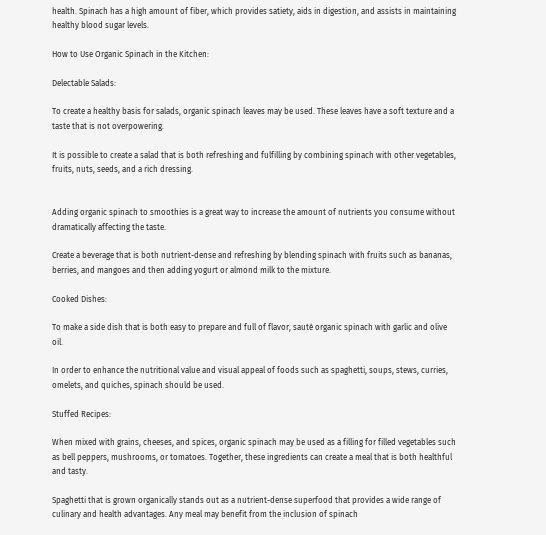health. Spinach has a high amount of fiber, which provides satiety, aids in digestion, and assists in maintaining healthy blood sugar levels.

How to Use Organic Spinach in the Kitchen:

Delectable Salads:

To create a healthy basis for salads, organic spinach leaves may be used. These leaves have a soft texture and a taste that is not overpowering.

It is possible to create a salad that is both refreshing and fulfilling by combining spinach with other vegetables, fruits, nuts, seeds, and a rich dressing.


Adding organic spinach to smoothies is a great way to increase the amount of nutrients you consume without dramatically affecting the taste.

Create a beverage that is both nutrient-dense and refreshing by blending spinach with fruits such as bananas, berries, and mangoes and then adding yogurt or almond milk to the mixture.

Cooked Dishes:

To make a side dish that is both easy to prepare and full of flavor, sauté organic spinach with garlic and olive oil.

In order to enhance the nutritional value and visual appeal of foods such as spaghetti, soups, stews, curries, omelets, and quiches, spinach should be used.

Stuffed Recipes:

When mixed with grains, cheeses, and spices, organic spinach may be used as a filling for filled vegetables such as bell peppers, mushrooms, or tomatoes. Together, these ingredients can create a meal that is both healthful and tasty.

Spaghetti that is grown organically stands out as a nutrient-dense superfood that provides a wide range of culinary and health advantages. Any meal may benefit from the inclusion of spinach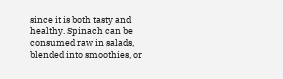since it is both tasty and healthy. Spinach can be consumed raw in salads, blended into smoothies, or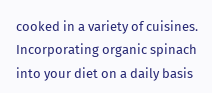cooked in a variety of cuisines. Incorporating organic spinach into your diet on a daily basis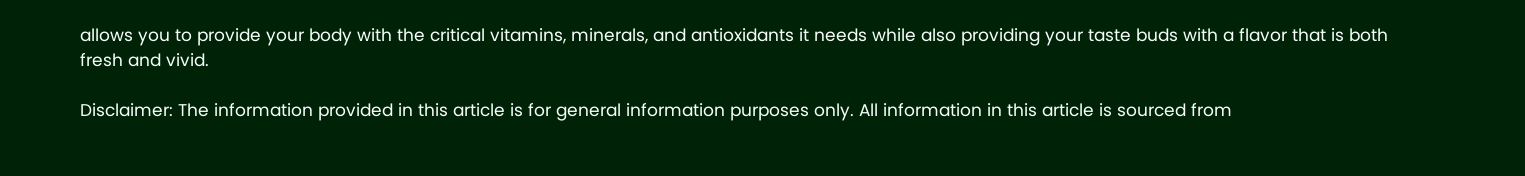allows you to provide your body with the critical vitamins, minerals, and antioxidants it needs while also providing your taste buds with a flavor that is both fresh and vivid.

Disclaimer: The information provided in this article is for general information purposes only. All information in this article is sourced from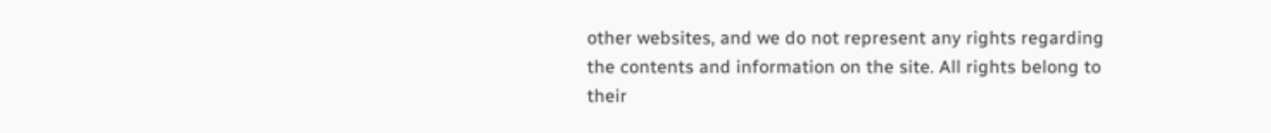other websites, and we do not represent any rights regarding the contents and information on the site. All rights belong to their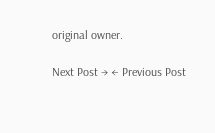original owner.

Next Post → ← Previous Post